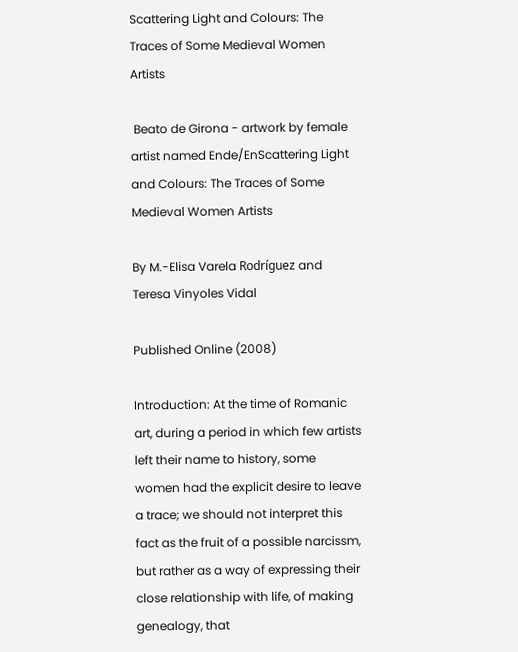Scattering Light and Colours: The Traces of Some Medieval Women Artists

 Beato de Girona - artwork by female artist named Ende/EnScattering Light and Colours: The Traces of Some Medieval Women Artists

By M.-Elisa Varela Rodríguez and Teresa Vinyoles Vidal

Published Online (2008)

Introduction: At the time of Romanic art, during a period in which few artists left their name to history, some women had the explicit desire to leave a trace; we should not interpret this fact as the fruit of a possible narcissm, but rather as a way of expressing their close relationship with life, of making genealogy, that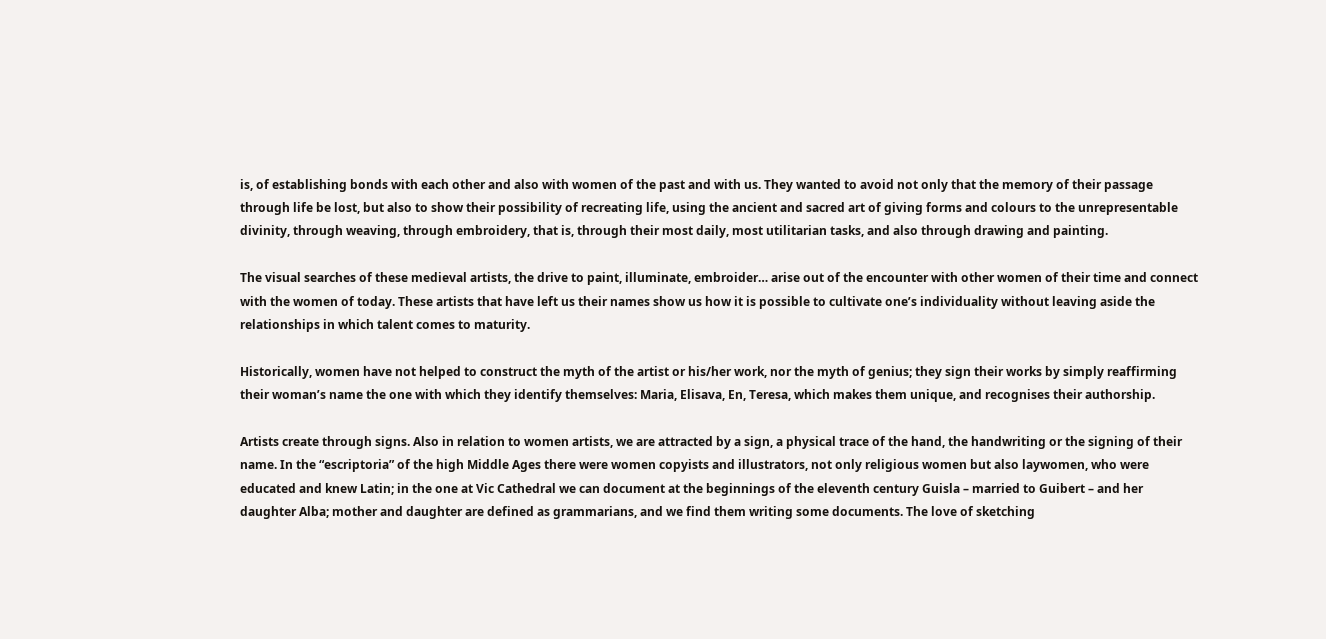is, of establishing bonds with each other and also with women of the past and with us. They wanted to avoid not only that the memory of their passage through life be lost, but also to show their possibility of recreating life, using the ancient and sacred art of giving forms and colours to the unrepresentable divinity, through weaving, through embroidery, that is, through their most daily, most utilitarian tasks, and also through drawing and painting.

The visual searches of these medieval artists, the drive to paint, illuminate, embroider… arise out of the encounter with other women of their time and connect with the women of today. These artists that have left us their names show us how it is possible to cultivate one’s individuality without leaving aside the relationships in which talent comes to maturity.

Historically, women have not helped to construct the myth of the artist or his/her work, nor the myth of genius; they sign their works by simply reaffirming their woman’s name the one with which they identify themselves: Maria, Elisava, En, Teresa, which makes them unique, and recognises their authorship.

Artists create through signs. Also in relation to women artists, we are attracted by a sign, a physical trace of the hand, the handwriting or the signing of their name. In the “escriptoria” of the high Middle Ages there were women copyists and illustrators, not only religious women but also laywomen, who were educated and knew Latin; in the one at Vic Cathedral we can document at the beginnings of the eleventh century Guisla – married to Guibert – and her daughter Alba; mother and daughter are defined as grammarians, and we find them writing some documents. The love of sketching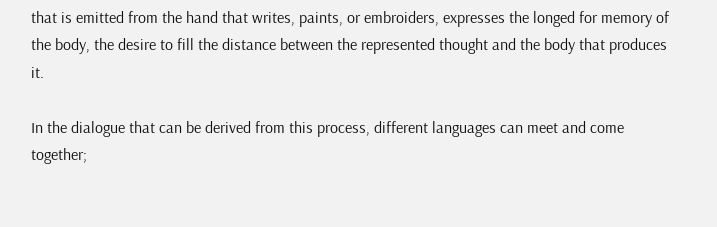that is emitted from the hand that writes, paints, or embroiders, expresses the longed for memory of the body, the desire to fill the distance between the represented thought and the body that produces it.

In the dialogue that can be derived from this process, different languages can meet and come together;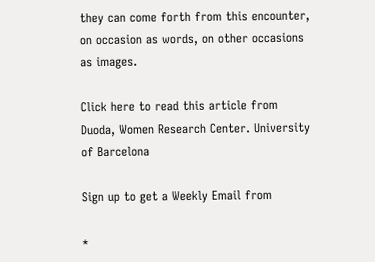they can come forth from this encounter, on occasion as words, on other occasions as images.

Click here to read this article from Duoda, Women Research Center. University of Barcelona

Sign up to get a Weekly Email from

*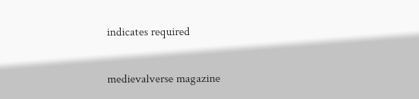indicates required

medievalverse magazine